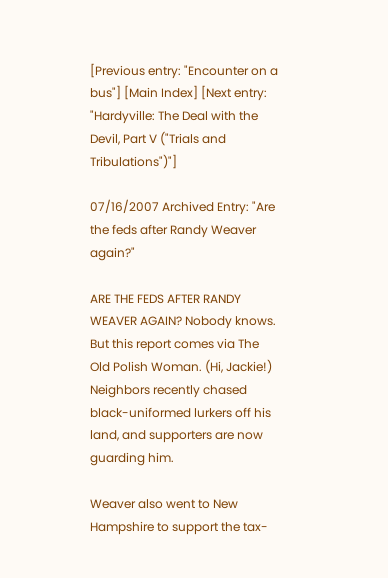[Previous entry: "Encounter on a bus"] [Main Index] [Next entry: "Hardyville: The Deal with the Devil, Part V ("Trials and Tribulations")"]

07/16/2007 Archived Entry: "Are the feds after Randy Weaver again?"

ARE THE FEDS AFTER RANDY WEAVER AGAIN? Nobody knows. But this report comes via The Old Polish Woman. (Hi, Jackie!) Neighbors recently chased black-uniformed lurkers off his land, and supporters are now guarding him.

Weaver also went to New Hampshire to support the tax-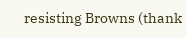resisting Browns (thank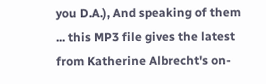you D.A.), And speaking of them ... this MP3 file gives the latest from Katherine Albrecht's on-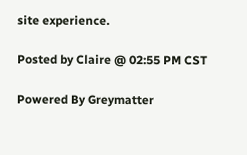site experience.

Posted by Claire @ 02:55 PM CST

Powered By Greymatter